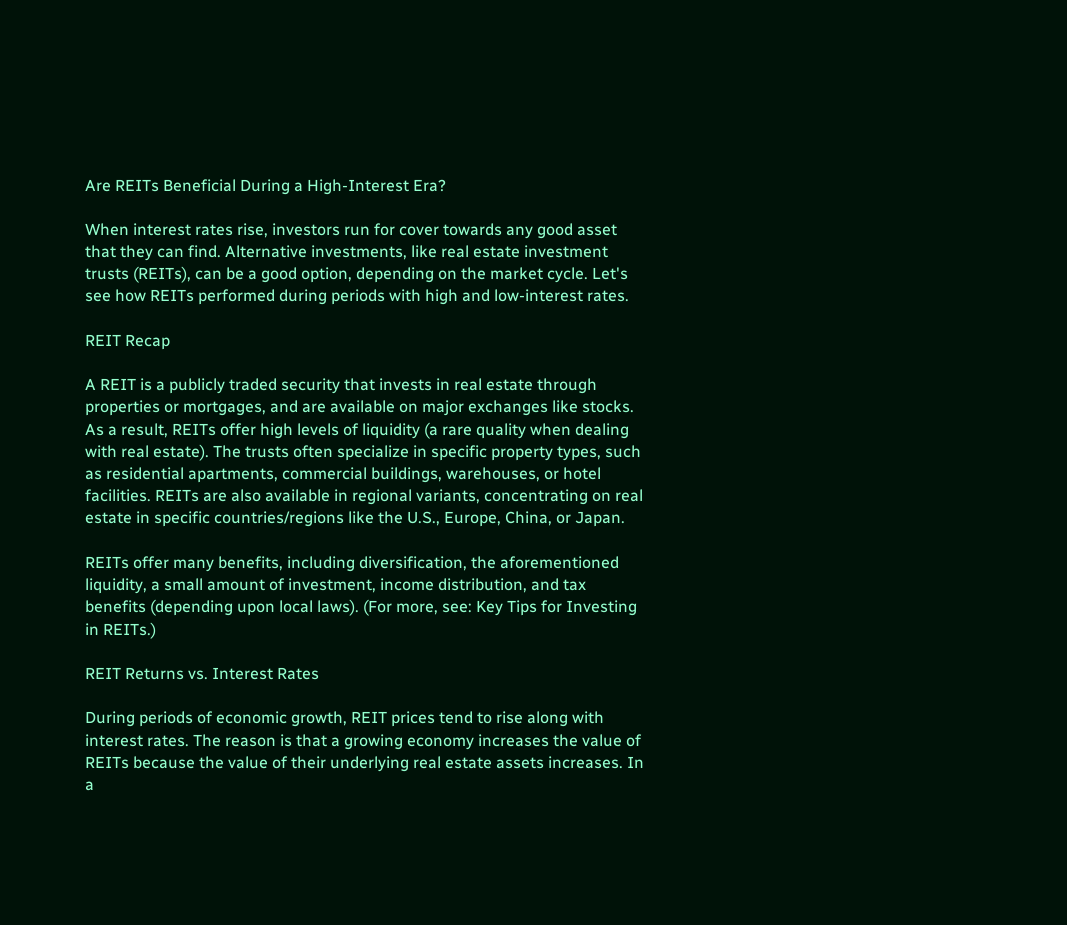Are REITs Beneficial During a High-Interest Era?

When interest rates rise, investors run for cover towards any good asset that they can find. Alternative investments, like real estate investment trusts (REITs), can be a good option, depending on the market cycle. Let's see how REITs performed during periods with high and low-interest rates.

REIT Recap

A REIT is a publicly traded security that invests in real estate through properties or mortgages, and are available on major exchanges like stocks. As a result, REITs offer high levels of liquidity (a rare quality when dealing with real estate). The trusts often specialize in specific property types, such as residential apartments, commercial buildings, warehouses, or hotel facilities. REITs are also available in regional variants, concentrating on real estate in specific countries/regions like the U.S., Europe, China, or Japan.

REITs offer many benefits, including diversification, the aforementioned liquidity, a small amount of investment, income distribution, and tax benefits (depending upon local laws). (For more, see: Key Tips for Investing in REITs.)

REIT Returns vs. Interest Rates

During periods of economic growth, REIT prices tend to rise along with interest rates. The reason is that a growing economy increases the value of REITs because the value of their underlying real estate assets increases. In a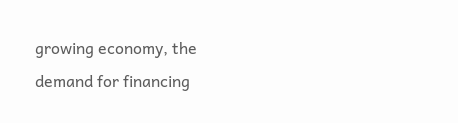growing economy, the demand for financing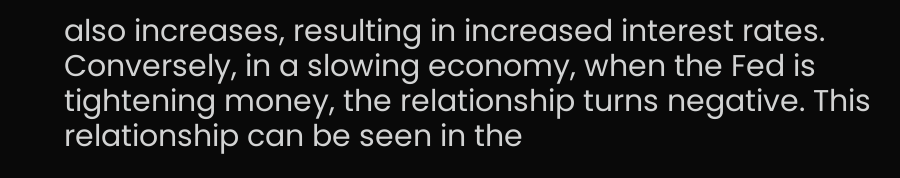also increases, resulting in increased interest rates. Conversely, in a slowing economy, when the Fed is tightening money, the relationship turns negative. This relationship can be seen in the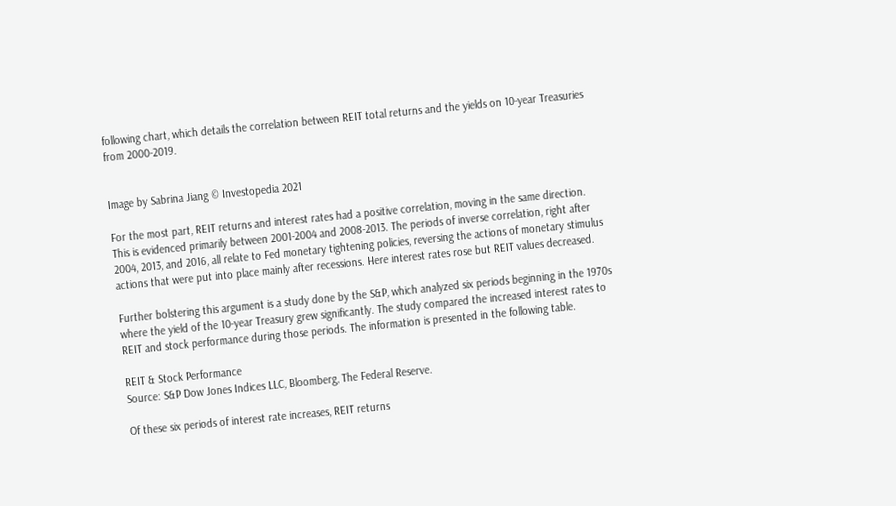following chart, which details the correlation between REIT total returns and the yields on 10-year Treasuries from 2000-2019.


Image by Sabrina Jiang © Investopedia 2021

For the most part, REIT returns and interest rates had a positive correlation, moving in the same direction. This is evidenced primarily between 2001-2004 and 2008-2013. The periods of inverse correlation, right after 2004, 2013, and 2016, all relate to Fed monetary tightening policies, reversing the actions of monetary stimulus actions that were put into place mainly after recessions. Here interest rates rose but REIT values decreased.

Further bolstering this argument is a study done by the S&P, which analyzed six periods beginning in the 1970s where the yield of the 10-year Treasury grew significantly. The study compared the increased interest rates to REIT and stock performance during those periods. The information is presented in the following table.

REIT & Stock Performance
Source: S&P Dow Jones Indices LLC, Bloomberg, The Federal Reserve.

Of these six periods of interest rate increases, REIT returns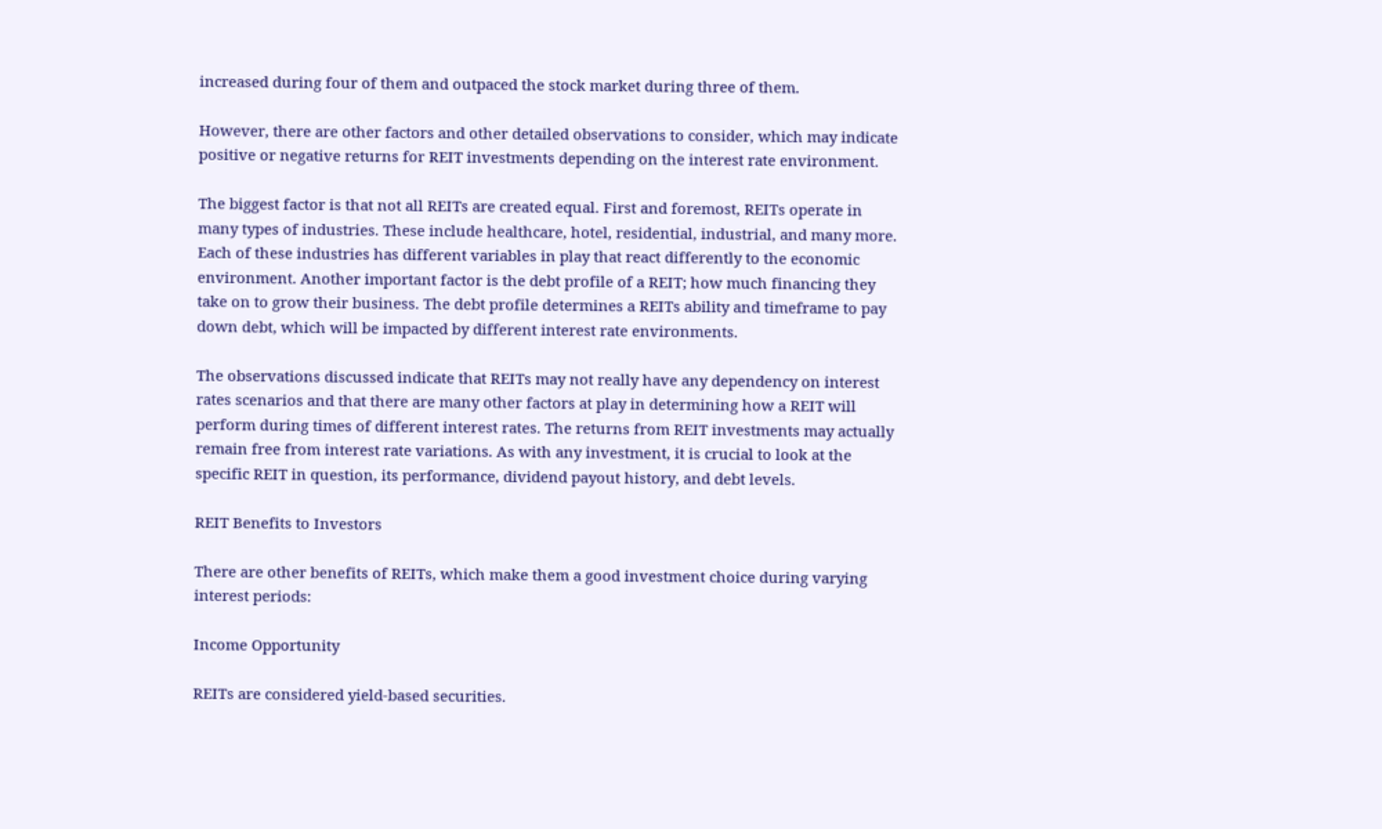increased during four of them and outpaced the stock market during three of them.

However, there are other factors and other detailed observations to consider, which may indicate positive or negative returns for REIT investments depending on the interest rate environment.

The biggest factor is that not all REITs are created equal. First and foremost, REITs operate in many types of industries. These include healthcare, hotel, residential, industrial, and many more. Each of these industries has different variables in play that react differently to the economic environment. Another important factor is the debt profile of a REIT; how much financing they take on to grow their business. The debt profile determines a REITs ability and timeframe to pay down debt, which will be impacted by different interest rate environments.

The observations discussed indicate that REITs may not really have any dependency on interest rates scenarios and that there are many other factors at play in determining how a REIT will perform during times of different interest rates. The returns from REIT investments may actually remain free from interest rate variations. As with any investment, it is crucial to look at the specific REIT in question, its performance, dividend payout history, and debt levels.

REIT Benefits to Investors

There are other benefits of REITs, which make them a good investment choice during varying interest periods:

Income Opportunity

REITs are considered yield-based securities.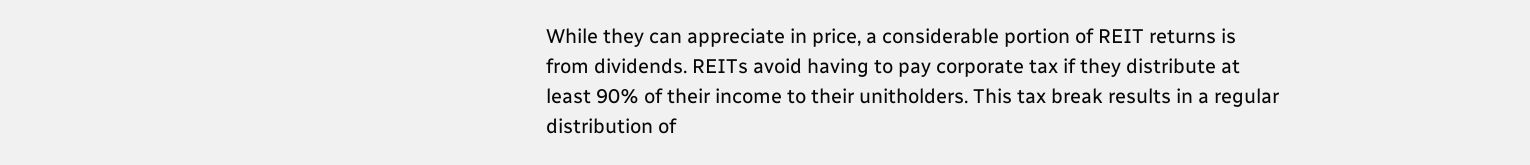While they can appreciate in price, a considerable portion of REIT returns is from dividends. REITs avoid having to pay corporate tax if they distribute at least 90% of their income to their unitholders. This tax break results in a regular distribution of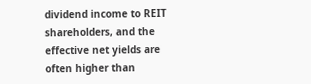dividend income to REIT shareholders, and the effective net yields are often higher than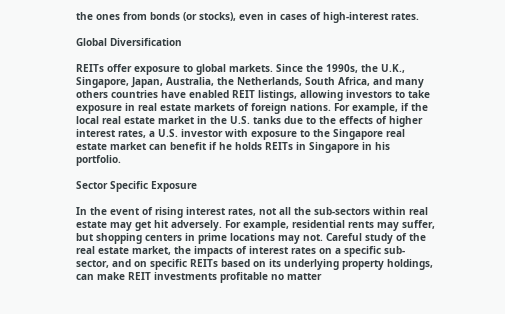the ones from bonds (or stocks), even in cases of high-interest rates.

Global Diversification

REITs offer exposure to global markets. Since the 1990s, the U.K., Singapore, Japan, Australia, the Netherlands, South Africa, and many others countries have enabled REIT listings, allowing investors to take exposure in real estate markets of foreign nations. For example, if the local real estate market in the U.S. tanks due to the effects of higher interest rates, a U.S. investor with exposure to the Singapore real estate market can benefit if he holds REITs in Singapore in his portfolio.

Sector Specific Exposure

In the event of rising interest rates, not all the sub-sectors within real estate may get hit adversely. For example, residential rents may suffer, but shopping centers in prime locations may not. Careful study of the real estate market, the impacts of interest rates on a specific sub-sector, and on specific REITs based on its underlying property holdings, can make REIT investments profitable no matter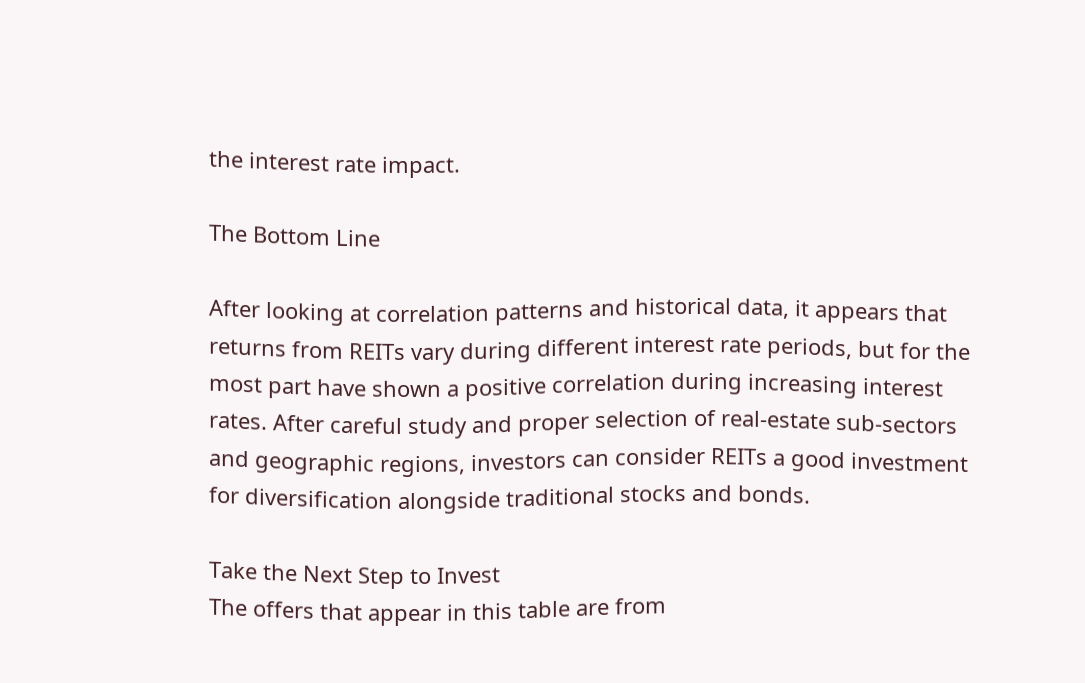the interest rate impact.

The Bottom Line

After looking at correlation patterns and historical data, it appears that returns from REITs vary during different interest rate periods, but for the most part have shown a positive correlation during increasing interest rates. After careful study and proper selection of real-estate sub-sectors and geographic regions, investors can consider REITs a good investment for diversification alongside traditional stocks and bonds.

Take the Next Step to Invest
The offers that appear in this table are from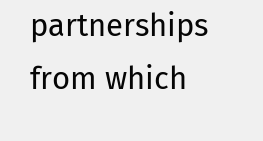partnerships from which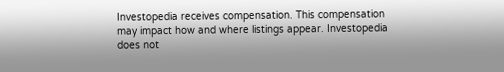Investopedia receives compensation. This compensation may impact how and where listings appear. Investopedia does not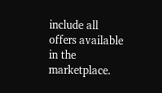include all offers available in the marketplace.